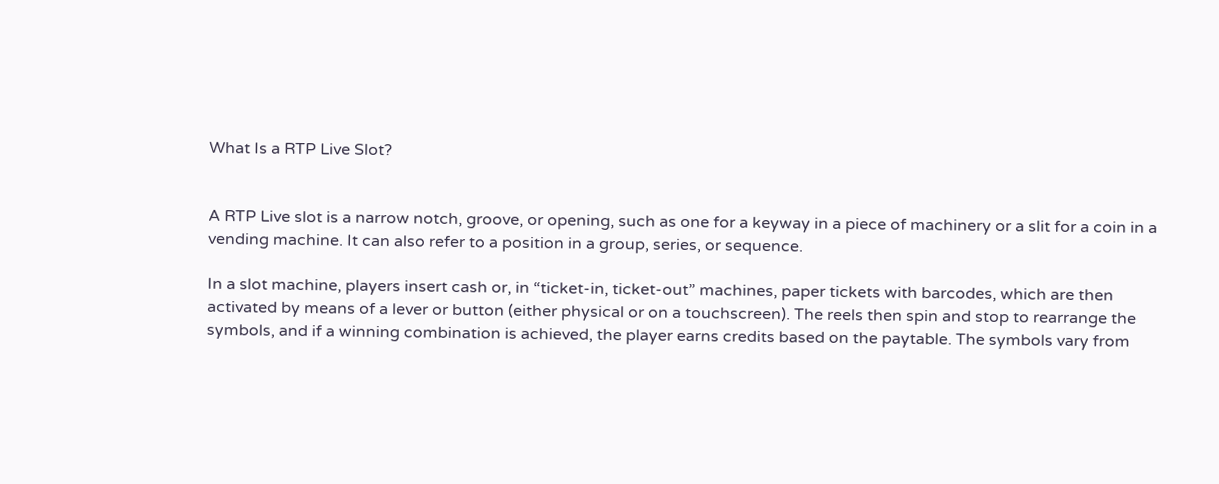What Is a RTP Live Slot?


A RTP Live slot is a narrow notch, groove, or opening, such as one for a keyway in a piece of machinery or a slit for a coin in a vending machine. It can also refer to a position in a group, series, or sequence.

In a slot machine, players insert cash or, in “ticket-in, ticket-out” machines, paper tickets with barcodes, which are then activated by means of a lever or button (either physical or on a touchscreen). The reels then spin and stop to rearrange the symbols, and if a winning combination is achieved, the player earns credits based on the paytable. The symbols vary from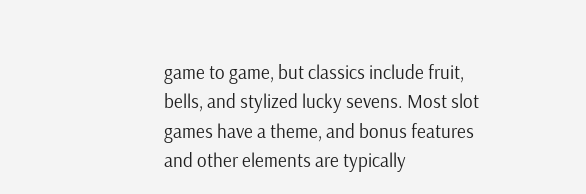game to game, but classics include fruit, bells, and stylized lucky sevens. Most slot games have a theme, and bonus features and other elements are typically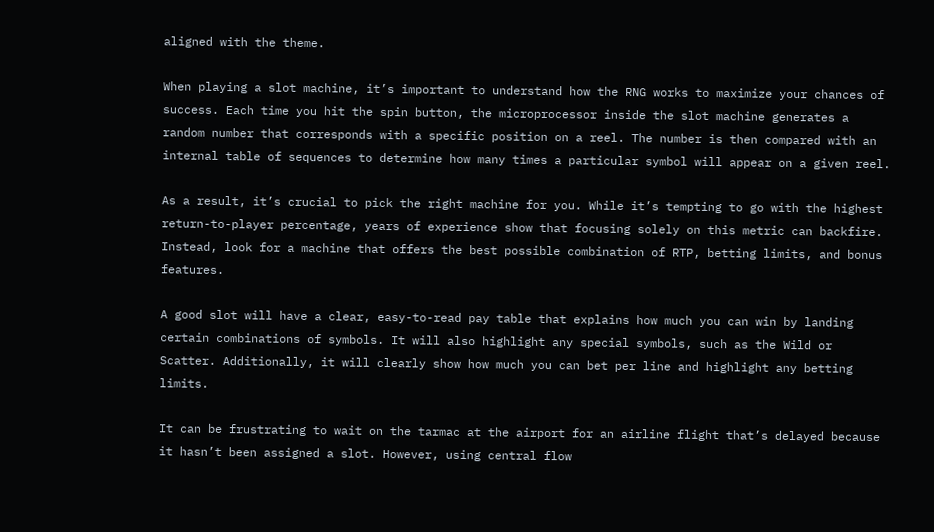aligned with the theme.

When playing a slot machine, it’s important to understand how the RNG works to maximize your chances of success. Each time you hit the spin button, the microprocessor inside the slot machine generates a random number that corresponds with a specific position on a reel. The number is then compared with an internal table of sequences to determine how many times a particular symbol will appear on a given reel.

As a result, it’s crucial to pick the right machine for you. While it’s tempting to go with the highest return-to-player percentage, years of experience show that focusing solely on this metric can backfire. Instead, look for a machine that offers the best possible combination of RTP, betting limits, and bonus features.

A good slot will have a clear, easy-to-read pay table that explains how much you can win by landing certain combinations of symbols. It will also highlight any special symbols, such as the Wild or Scatter. Additionally, it will clearly show how much you can bet per line and highlight any betting limits.

It can be frustrating to wait on the tarmac at the airport for an airline flight that’s delayed because it hasn’t been assigned a slot. However, using central flow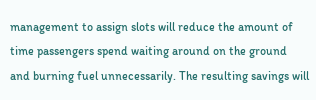management to assign slots will reduce the amount of time passengers spend waiting around on the ground and burning fuel unnecessarily. The resulting savings will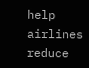help airlines reduce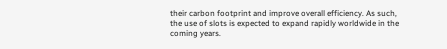their carbon footprint and improve overall efficiency. As such, the use of slots is expected to expand rapidly worldwide in the coming years.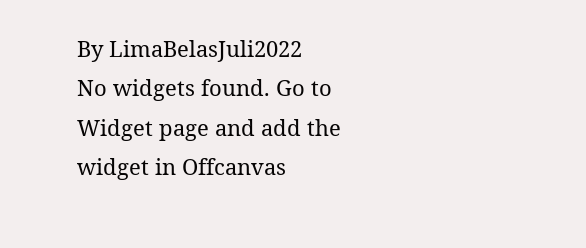By LimaBelasJuli2022
No widgets found. Go to Widget page and add the widget in Offcanvas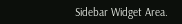Sidebar Widget Area.